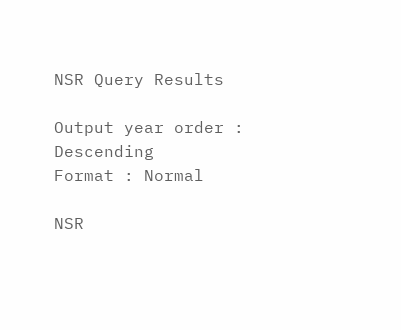NSR Query Results

Output year order : Descending
Format : Normal

NSR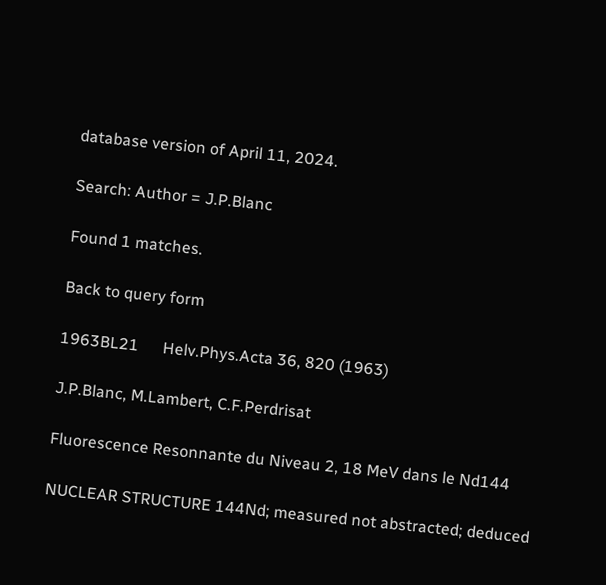database version of April 11, 2024.

Search: Author = J.P.Blanc

Found 1 matches.

Back to query form

1963BL21      Helv.Phys.Acta 36, 820 (1963)

J.P.Blanc, M.Lambert, C.F.Perdrisat

Fluorescence Resonnante du Niveau 2, 18 MeV dans le Nd144

NUCLEAR STRUCTURE 144Nd; measured not abstracted; deduced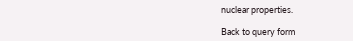nuclear properties.

Back to query form